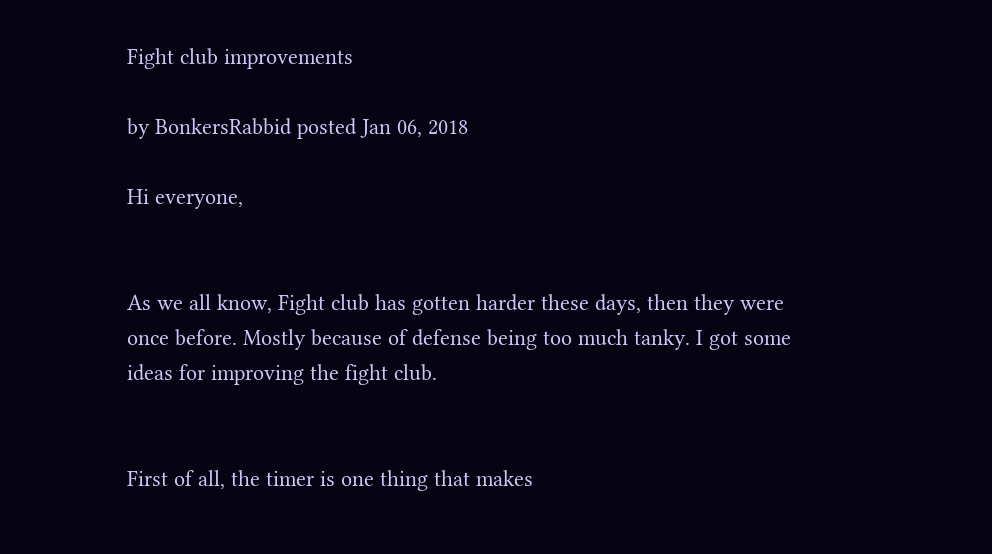Fight club improvements

by BonkersRabbid posted Jan 06, 2018

Hi everyone,


As we all know, Fight club has gotten harder these days, then they were once before. Mostly because of defense being too much tanky. I got some ideas for improving the fight club.


First of all, the timer is one thing that makes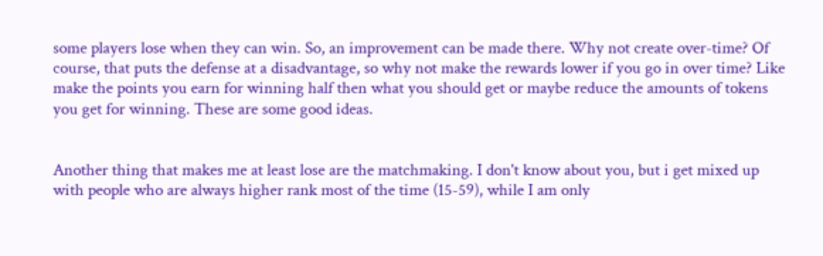some players lose when they can win. So, an improvement can be made there. Why not create over-time? Of course, that puts the defense at a disadvantage, so why not make the rewards lower if you go in over time? Like make the points you earn for winning half then what you should get or maybe reduce the amounts of tokens you get for winning. These are some good ideas.


Another thing that makes me at least lose are the matchmaking. I don't know about you, but i get mixed up with people who are always higher rank most of the time (15-59), while I am only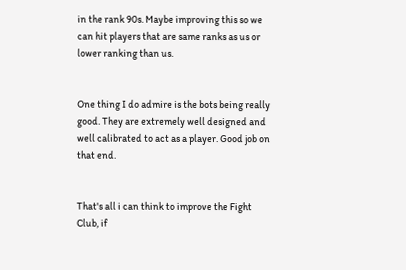in the rank 90s. Maybe improving this so we can hit players that are same ranks as us or lower ranking than us.


One thing I do admire is the bots being really good. They are extremely well designed and well calibrated to act as a player. Good job on that end.


That's all i can think to improve the Fight Club, if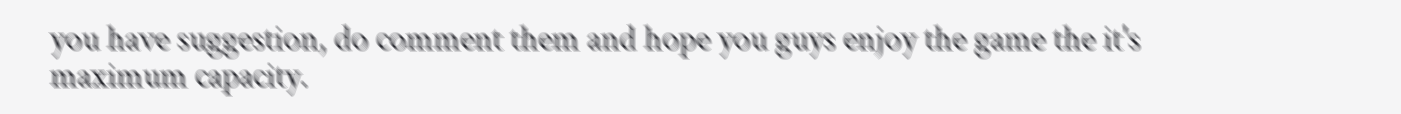you have suggestion, do comment them and hope you guys enjoy the game the it's maximum capacity.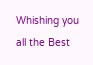Whishing you all the Best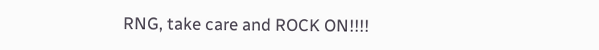RNG, take care and ROCK ON!!!!